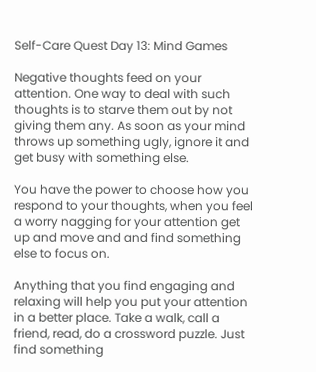Self-Care Quest Day 13: Mind Games

Negative thoughts feed on your attention. One way to deal with such thoughts is to starve them out by not giving them any. As soon as your mind throws up something ugly, ignore it and get busy with something else.

You have the power to choose how you respond to your thoughts, when you feel a worry nagging for your attention get up and move and and find something else to focus on.

Anything that you find engaging and relaxing will help you put your attention in a better place. Take a walk, call a friend, read, do a crossword puzzle. Just find something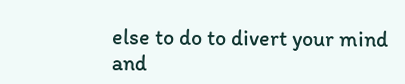else to do to divert your mind and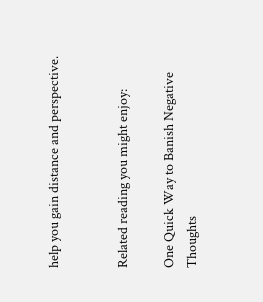help you gain distance and perspective.


Related reading you might enjoy:

One Quick Way to Banish Negative Thoughts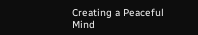Creating a Peaceful Mind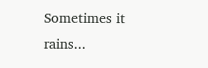Sometimes it rains...